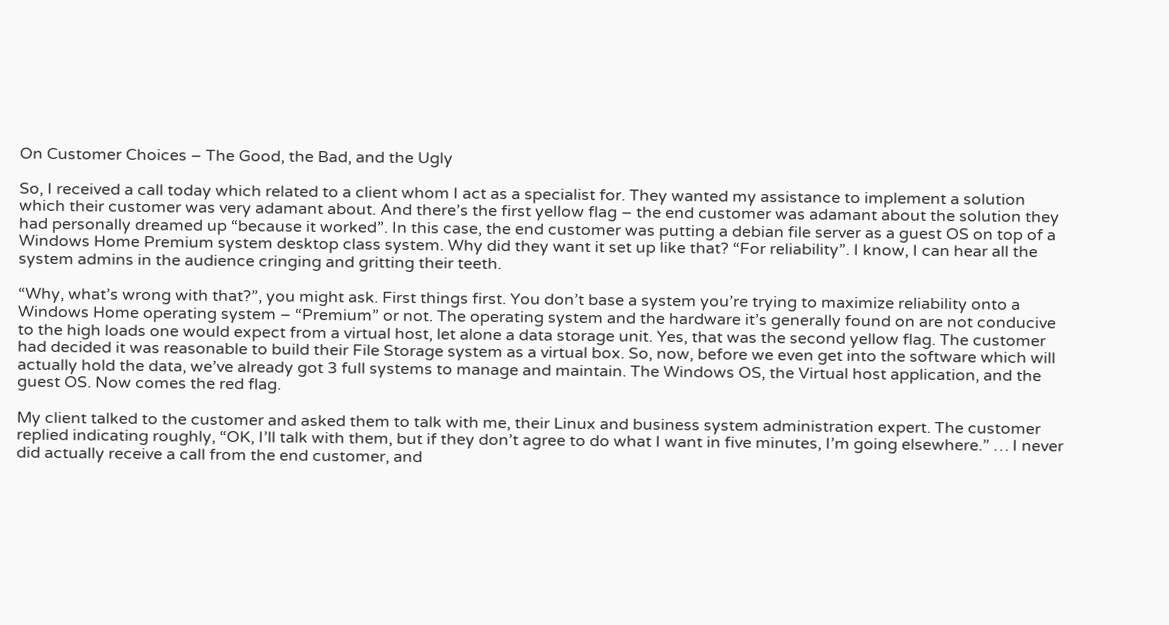On Customer Choices – The Good, the Bad, and the Ugly

So, I received a call today which related to a client whom I act as a specialist for. They wanted my assistance to implement a solution which their customer was very adamant about. And there’s the first yellow flag – the end customer was adamant about the solution they had personally dreamed up “because it worked”. In this case, the end customer was putting a debian file server as a guest OS on top of a Windows Home Premium system desktop class system. Why did they want it set up like that? “For reliability”. I know, I can hear all the system admins in the audience cringing and gritting their teeth.

“Why, what’s wrong with that?”, you might ask. First things first. You don’t base a system you’re trying to maximize reliability onto a Windows Home operating system – “Premium” or not. The operating system and the hardware it’s generally found on are not conducive to the high loads one would expect from a virtual host, let alone a data storage unit. Yes, that was the second yellow flag. The customer had decided it was reasonable to build their File Storage system as a virtual box. So, now, before we even get into the software which will actually hold the data, we’ve already got 3 full systems to manage and maintain. The Windows OS, the Virtual host application, and the guest OS. Now comes the red flag.

My client talked to the customer and asked them to talk with me, their Linux and business system administration expert. The customer replied indicating roughly, “OK, I’ll talk with them, but if they don’t agree to do what I want in five minutes, I’m going elsewhere.” … I never did actually receive a call from the end customer, and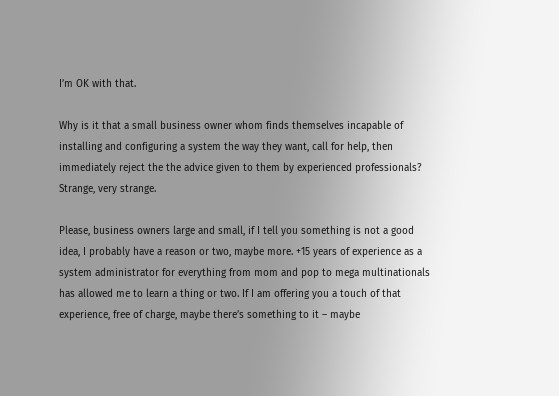I’m OK with that.

Why is it that a small business owner whom finds themselves incapable of installing and configuring a system the way they want, call for help, then immediately reject the the advice given to them by experienced professionals? Strange, very strange.

Please, business owners large and small, if I tell you something is not a good idea, I probably have a reason or two, maybe more. +15 years of experience as a system administrator for everything from mom and pop to mega multinationals has allowed me to learn a thing or two. If I am offering you a touch of that experience, free of charge, maybe there’s something to it – maybe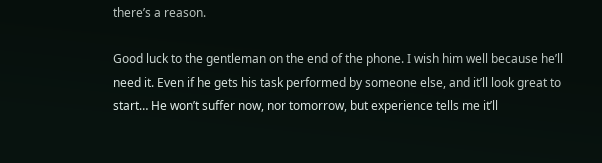there’s a reason.

Good luck to the gentleman on the end of the phone. I wish him well because he’ll need it. Even if he gets his task performed by someone else, and it’ll look great to start… He won’t suffer now, nor tomorrow, but experience tells me it’ll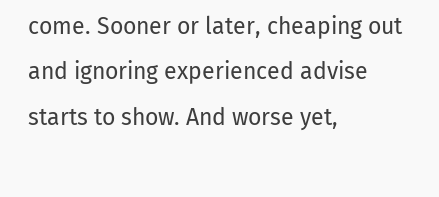come. Sooner or later, cheaping out and ignoring experienced advise starts to show. And worse yet,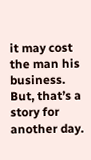it may cost the man his business. But, that’s a story for another day.